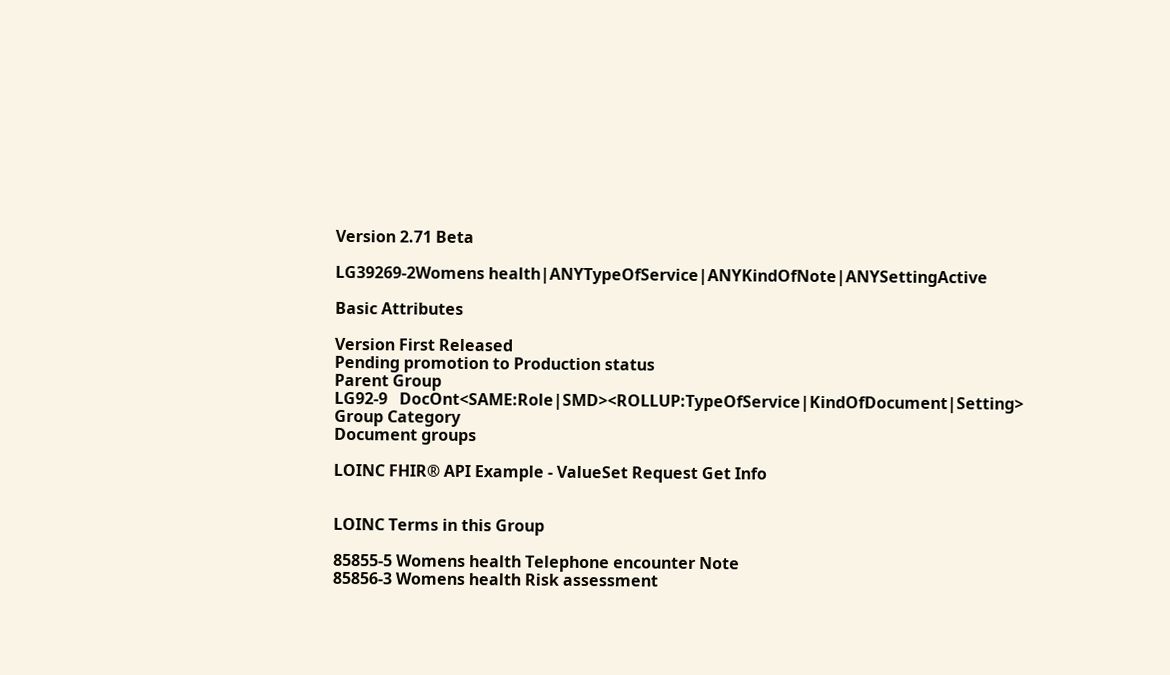Version 2.71 Beta

LG39269-2Womens health|ANYTypeOfService|ANYKindOfNote|ANYSettingActive

Basic Attributes

Version First Released
Pending promotion to Production status
Parent Group
LG92-9   DocOnt<SAME:Role|SMD><ROLLUP:TypeOfService|KindOfDocument|Setting>
Group Category
Document groups

LOINC FHIR® API Example - ValueSet Request Get Info


LOINC Terms in this Group

85855-5 Womens health Telephone encounter Note
85856-3 Womens health Risk assessment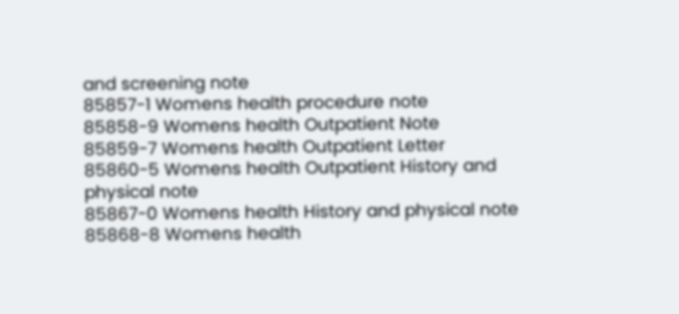and screening note
85857-1 Womens health procedure note
85858-9 Womens health Outpatient Note
85859-7 Womens health Outpatient Letter
85860-5 Womens health Outpatient History and physical note
85867-0 Womens health History and physical note
85868-8 Womens health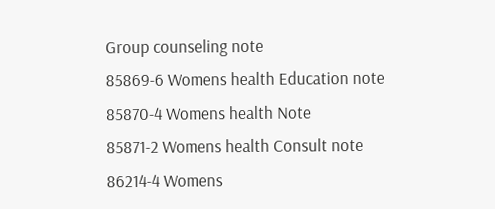Group counseling note
85869-6 Womens health Education note
85870-4 Womens health Note
85871-2 Womens health Consult note
86214-4 Womens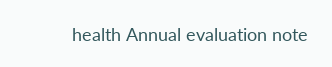health Annual evaluation note